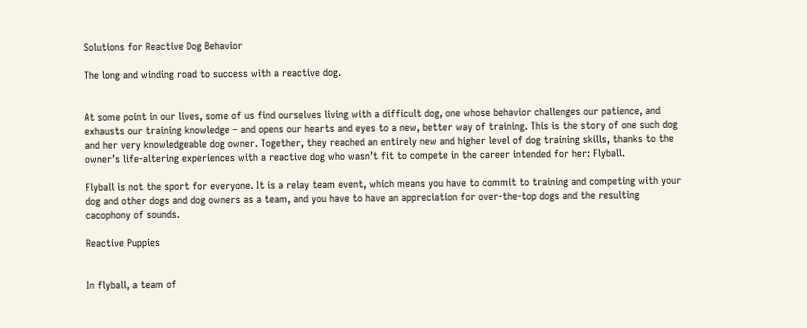Solutions for Reactive Dog Behavior

The long and winding road to success with a reactive dog.


At some point in our lives, some of us find ourselves living with a difficult dog, one whose behavior challenges our patience, and exhausts our training knowledge – and opens our hearts and eyes to a new, better way of training. This is the story of one such dog and her very knowledgeable dog owner. Together, they reached an entirely new and higher level of dog training skills, thanks to the owner’s life-altering experiences with a reactive dog who wasn’t fit to compete in the career intended for her: Flyball.

Flyball is not the sport for everyone. It is a relay team event, which means you have to commit to training and competing with your dog and other dogs and dog owners as a team, and you have to have an appreciation for over-the-top dogs and the resulting cacophony of sounds.

Reactive Puppies


In flyball, a team of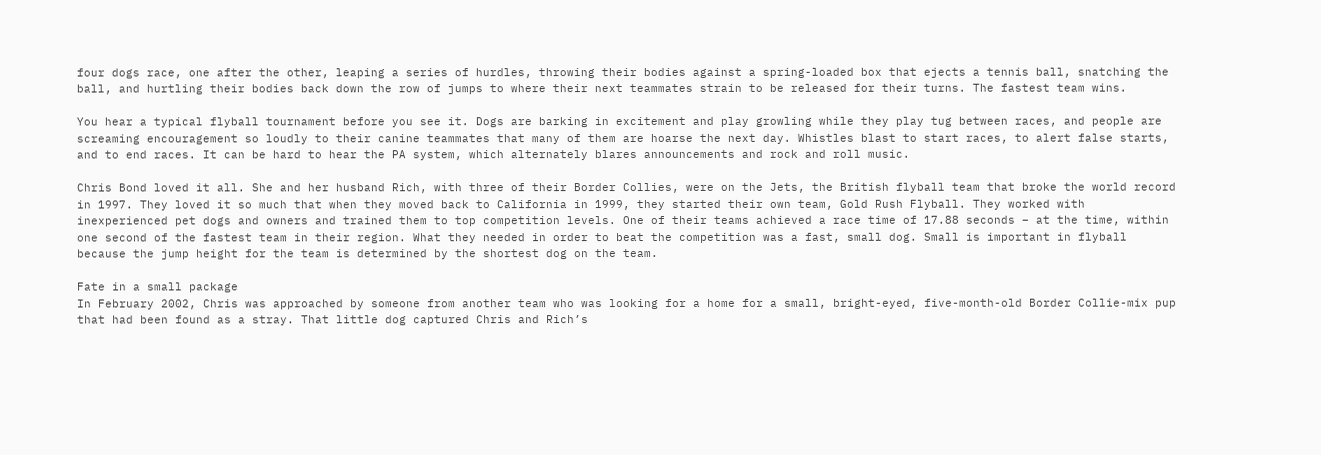four dogs race, one after the other, leaping a series of hurdles, throwing their bodies against a spring-loaded box that ejects a tennis ball, snatching the ball, and hurtling their bodies back down the row of jumps to where their next teammates strain to be released for their turns. The fastest team wins.

You hear a typical flyball tournament before you see it. Dogs are barking in excitement and play growling while they play tug between races, and people are screaming encouragement so loudly to their canine teammates that many of them are hoarse the next day. Whistles blast to start races, to alert false starts, and to end races. It can be hard to hear the PA system, which alternately blares announcements and rock and roll music.

Chris Bond loved it all. She and her husband Rich, with three of their Border Collies, were on the Jets, the British flyball team that broke the world record in 1997. They loved it so much that when they moved back to California in 1999, they started their own team, Gold Rush Flyball. They worked with inexperienced pet dogs and owners and trained them to top competition levels. One of their teams achieved a race time of 17.88 seconds – at the time, within one second of the fastest team in their region. What they needed in order to beat the competition was a fast, small dog. Small is important in flyball because the jump height for the team is determined by the shortest dog on the team.

Fate in a small package
In February 2002, Chris was approached by someone from another team who was looking for a home for a small, bright-eyed, five-month-old Border Collie-mix pup that had been found as a stray. That little dog captured Chris and Rich’s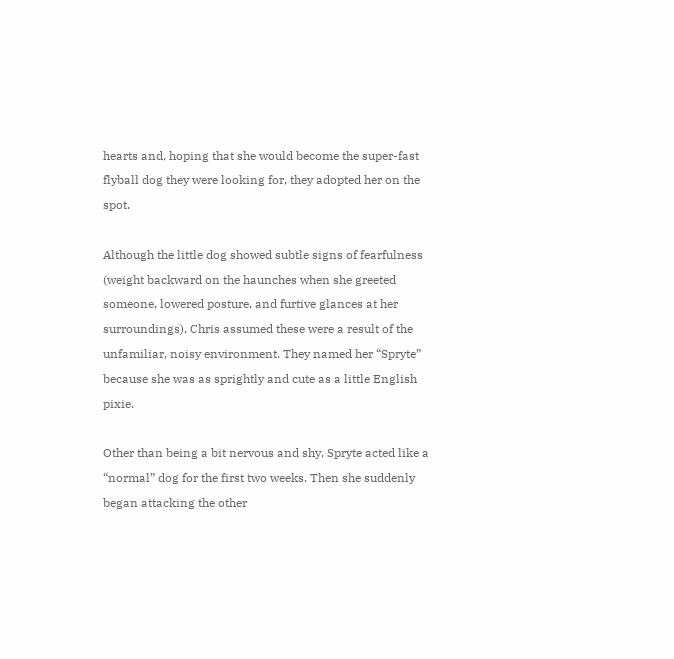hearts and, hoping that she would become the super-fast flyball dog they were looking for, they adopted her on the spot.

Although the little dog showed subtle signs of fearfulness (weight backward on the haunches when she greeted someone, lowered posture, and furtive glances at her surroundings), Chris assumed these were a result of the unfamiliar, noisy environment. They named her “Spryte” because she was as sprightly and cute as a little English pixie.

Other than being a bit nervous and shy, Spryte acted like a “normal” dog for the first two weeks. Then she suddenly began attacking the other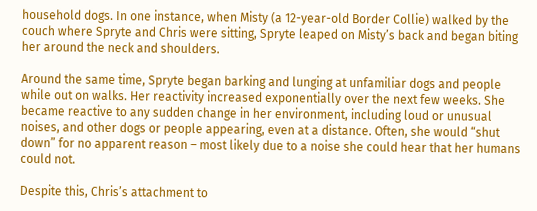household dogs. In one instance, when Misty (a 12-year-old Border Collie) walked by the couch where Spryte and Chris were sitting, Spryte leaped on Misty’s back and began biting her around the neck and shoulders.

Around the same time, Spryte began barking and lunging at unfamiliar dogs and people while out on walks. Her reactivity increased exponentially over the next few weeks. She became reactive to any sudden change in her environment, including loud or unusual noises, and other dogs or people appearing, even at a distance. Often, she would “shut down” for no apparent reason – most likely due to a noise she could hear that her humans could not.

Despite this, Chris’s attachment to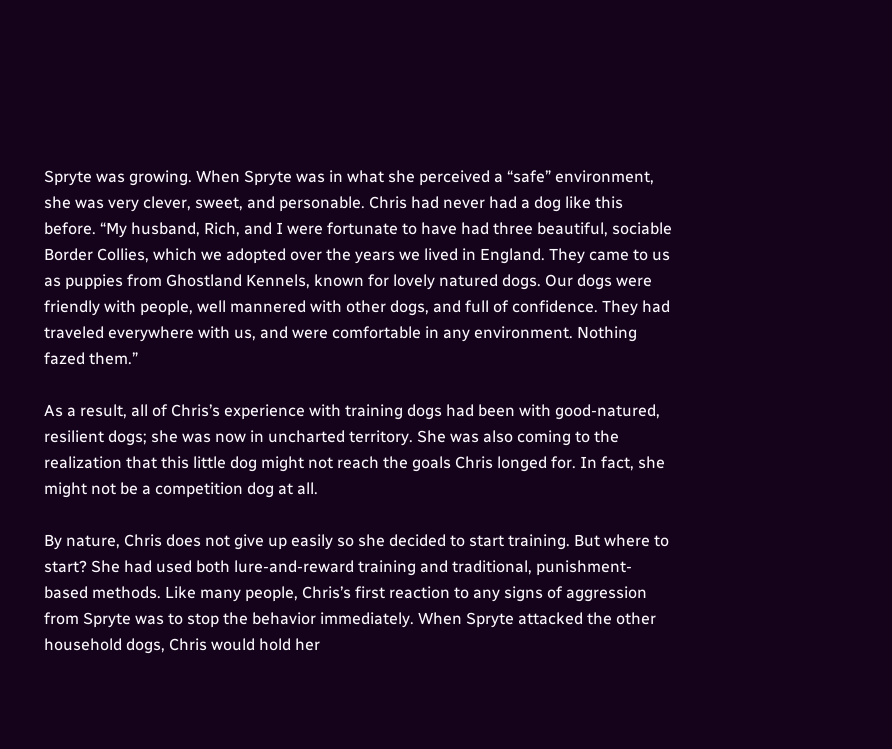Spryte was growing. When Spryte was in what she perceived a “safe” environment, she was very clever, sweet, and personable. Chris had never had a dog like this before. “My husband, Rich, and I were fortunate to have had three beautiful, sociable Border Collies, which we adopted over the years we lived in England. They came to us as puppies from Ghostland Kennels, known for lovely natured dogs. Our dogs were friendly with people, well mannered with other dogs, and full of confidence. They had traveled everywhere with us, and were comfortable in any environment. Nothing fazed them.”

As a result, all of Chris’s experience with training dogs had been with good-natured, resilient dogs; she was now in uncharted territory. She was also coming to the realization that this little dog might not reach the goals Chris longed for. In fact, she might not be a competition dog at all.

By nature, Chris does not give up easily so she decided to start training. But where to start? She had used both lure-and-reward training and traditional, punishment-based methods. Like many people, Chris’s first reaction to any signs of aggression from Spryte was to stop the behavior immediately. When Spryte attacked the other household dogs, Chris would hold her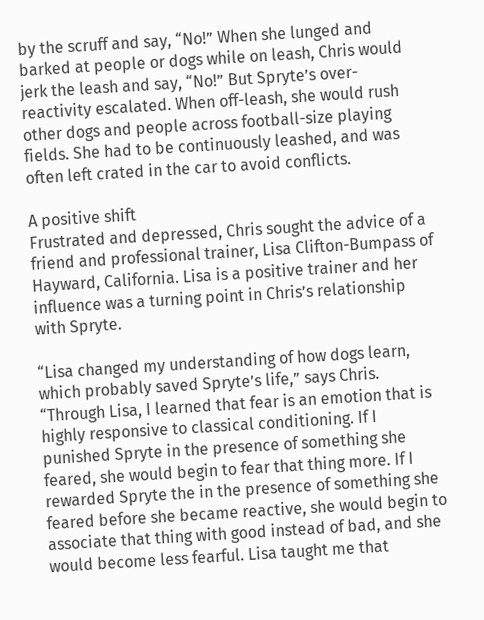by the scruff and say, “No!” When she lunged and barked at people or dogs while on leash, Chris would jerk the leash and say, “No!” But Spryte’s over-reactivity escalated. When off-leash, she would rush other dogs and people across football-size playing fields. She had to be continuously leashed, and was often left crated in the car to avoid conflicts.

A positive shift
Frustrated and depressed, Chris sought the advice of a friend and professional trainer, Lisa Clifton-Bumpass of Hayward, California. Lisa is a positive trainer and her influence was a turning point in Chris’s relationship with Spryte.

“Lisa changed my understanding of how dogs learn, which probably saved Spryte’s life,” says Chris. “Through Lisa, I learned that fear is an emotion that is highly responsive to classical conditioning. If I punished Spryte in the presence of something she feared, she would begin to fear that thing more. If I rewarded Spryte the in the presence of something she feared before she became reactive, she would begin to associate that thing with good instead of bad, and she would become less fearful. Lisa taught me that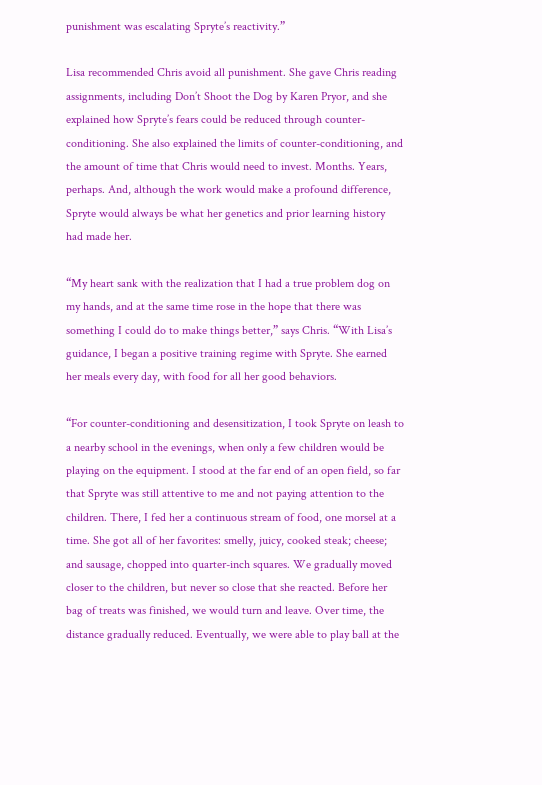punishment was escalating Spryte’s reactivity.”

Lisa recommended Chris avoid all punishment. She gave Chris reading assignments, including Don’t Shoot the Dog by Karen Pryor, and she explained how Spryte’s fears could be reduced through counter-conditioning. She also explained the limits of counter-conditioning, and the amount of time that Chris would need to invest. Months. Years, perhaps. And, although the work would make a profound difference, Spryte would always be what her genetics and prior learning history had made her.

“My heart sank with the realization that I had a true problem dog on my hands, and at the same time rose in the hope that there was something I could do to make things better,” says Chris. “With Lisa’s guidance, I began a positive training regime with Spryte. She earned her meals every day, with food for all her good behaviors.

“For counter-conditioning and desensitization, I took Spryte on leash to a nearby school in the evenings, when only a few children would be playing on the equipment. I stood at the far end of an open field, so far that Spryte was still attentive to me and not paying attention to the children. There, I fed her a continuous stream of food, one morsel at a time. She got all of her favorites: smelly, juicy, cooked steak; cheese; and sausage, chopped into quarter-inch squares. We gradually moved closer to the children, but never so close that she reacted. Before her bag of treats was finished, we would turn and leave. Over time, the distance gradually reduced. Eventually, we were able to play ball at the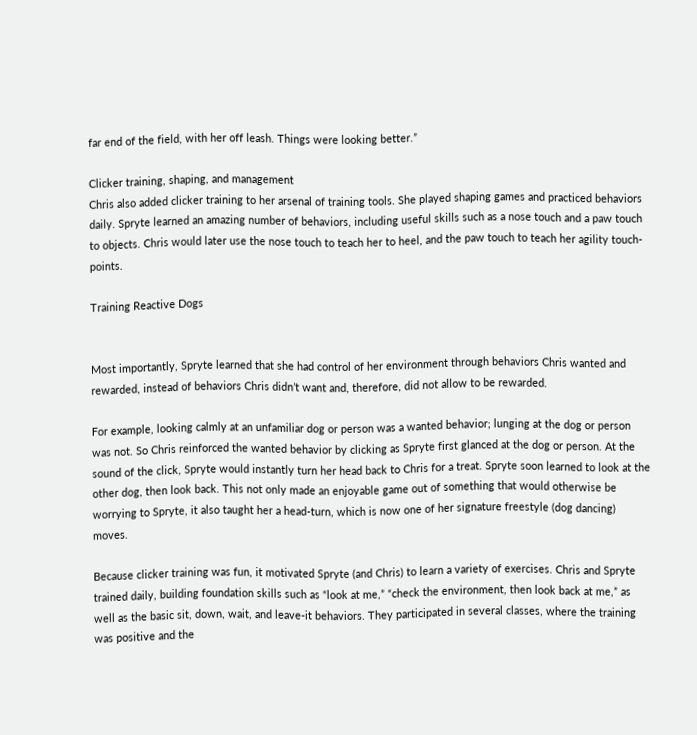far end of the field, with her off leash. Things were looking better.”

Clicker training, shaping, and management
Chris also added clicker training to her arsenal of training tools. She played shaping games and practiced behaviors daily. Spryte learned an amazing number of behaviors, including useful skills such as a nose touch and a paw touch to objects. Chris would later use the nose touch to teach her to heel, and the paw touch to teach her agility touch-points.

Training Reactive Dogs


Most importantly, Spryte learned that she had control of her environment through behaviors Chris wanted and rewarded, instead of behaviors Chris didn’t want and, therefore, did not allow to be rewarded.

For example, looking calmly at an unfamiliar dog or person was a wanted behavior; lunging at the dog or person was not. So Chris reinforced the wanted behavior by clicking as Spryte first glanced at the dog or person. At the sound of the click, Spryte would instantly turn her head back to Chris for a treat. Spryte soon learned to look at the other dog, then look back. This not only made an enjoyable game out of something that would otherwise be worrying to Spryte, it also taught her a head-turn, which is now one of her signature freestyle (dog dancing) moves.

Because clicker training was fun, it motivated Spryte (and Chris) to learn a variety of exercises. Chris and Spryte trained daily, building foundation skills such as “look at me,” “check the environment, then look back at me,” as well as the basic sit, down, wait, and leave-it behaviors. They participated in several classes, where the training was positive and the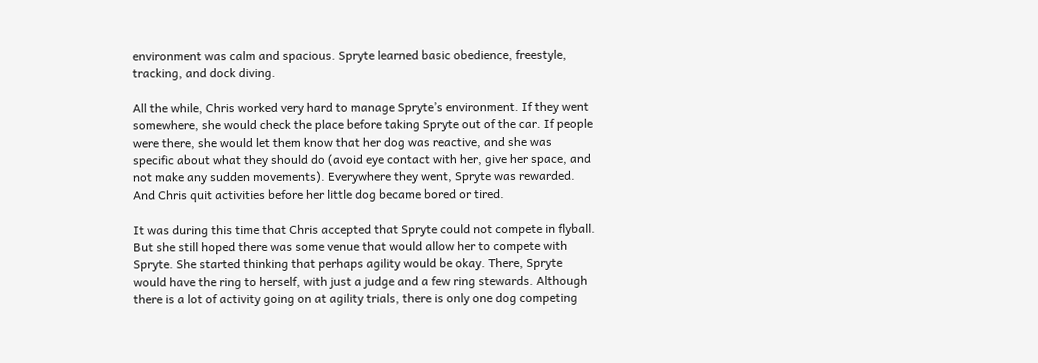environment was calm and spacious. Spryte learned basic obedience, freestyle, tracking, and dock diving.

All the while, Chris worked very hard to manage Spryte’s environment. If they went somewhere, she would check the place before taking Spryte out of the car. If people were there, she would let them know that her dog was reactive, and she was specific about what they should do (avoid eye contact with her, give her space, and not make any sudden movements). Everywhere they went, Spryte was rewarded. And Chris quit activities before her little dog became bored or tired.

It was during this time that Chris accepted that Spryte could not compete in flyball. But she still hoped there was some venue that would allow her to compete with Spryte. She started thinking that perhaps agility would be okay. There, Spryte would have the ring to herself, with just a judge and a few ring stewards. Although there is a lot of activity going on at agility trials, there is only one dog competing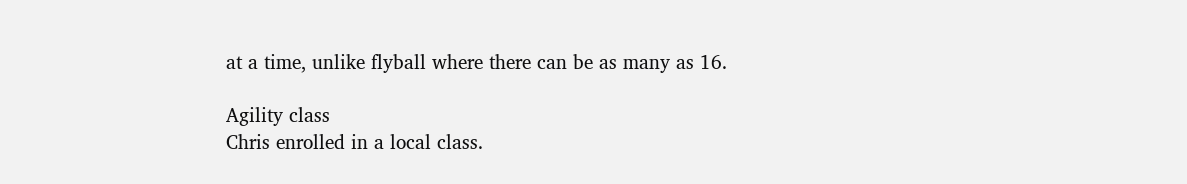at a time, unlike flyball where there can be as many as 16.

Agility class
Chris enrolled in a local class.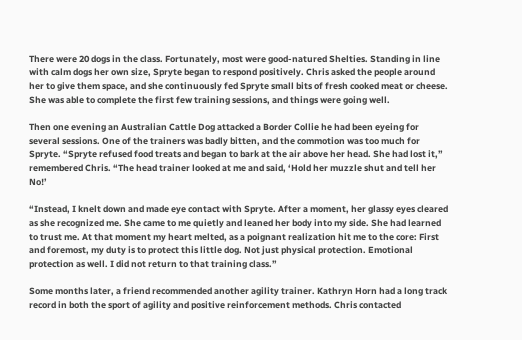There were 20 dogs in the class. Fortunately, most were good-natured Shelties. Standing in line with calm dogs her own size, Spryte began to respond positively. Chris asked the people around her to give them space, and she continuously fed Spryte small bits of fresh cooked meat or cheese. She was able to complete the first few training sessions, and things were going well.

Then one evening an Australian Cattle Dog attacked a Border Collie he had been eyeing for several sessions. One of the trainers was badly bitten, and the commotion was too much for Spryte. “Spryte refused food treats and began to bark at the air above her head. She had lost it,” remembered Chris. “The head trainer looked at me and said, ‘Hold her muzzle shut and tell her No!’

“Instead, I knelt down and made eye contact with Spryte. After a moment, her glassy eyes cleared as she recognized me. She came to me quietly and leaned her body into my side. She had learned to trust me. At that moment my heart melted, as a poignant realization hit me to the core: First and foremost, my duty is to protect this little dog. Not just physical protection. Emotional protection as well. I did not return to that training class.”

Some months later, a friend recommended another agility trainer. Kathryn Horn had a long track record in both the sport of agility and positive reinforcement methods. Chris contacted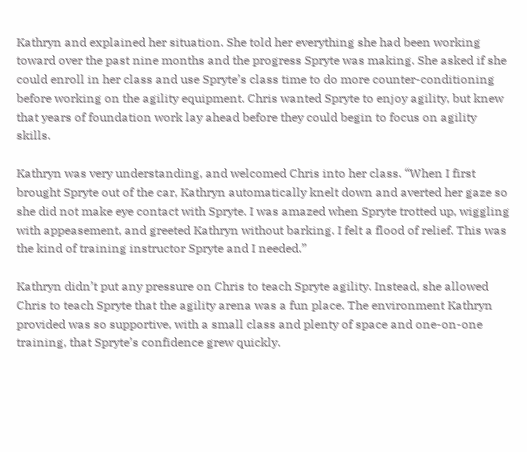Kathryn and explained her situation. She told her everything she had been working toward over the past nine months and the progress Spryte was making. She asked if she could enroll in her class and use Spryte’s class time to do more counter-conditioning before working on the agility equipment. Chris wanted Spryte to enjoy agility, but knew that years of foundation work lay ahead before they could begin to focus on agility skills.

Kathryn was very understanding, and welcomed Chris into her class. “When I first brought Spryte out of the car, Kathryn automatically knelt down and averted her gaze so she did not make eye contact with Spryte. I was amazed when Spryte trotted up, wiggling with appeasement, and greeted Kathryn without barking. I felt a flood of relief. This was the kind of training instructor Spryte and I needed.”

Kathryn didn’t put any pressure on Chris to teach Spryte agility. Instead, she allowed Chris to teach Spryte that the agility arena was a fun place. The environment Kathryn provided was so supportive, with a small class and plenty of space and one-on-one training, that Spryte’s confidence grew quickly.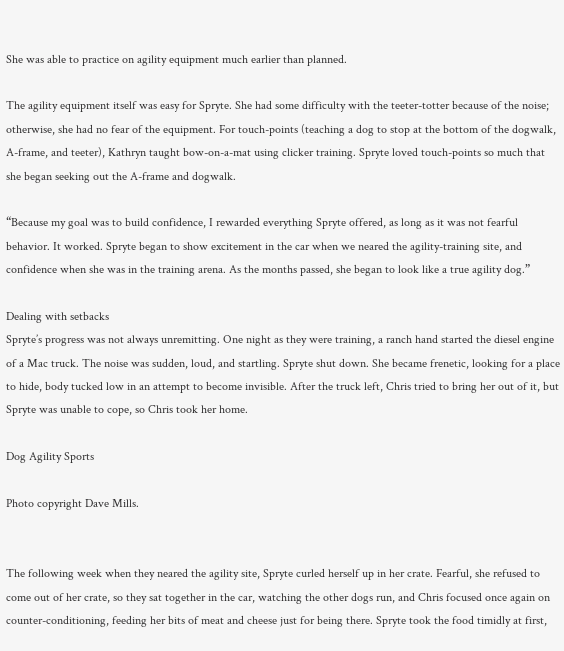She was able to practice on agility equipment much earlier than planned.

The agility equipment itself was easy for Spryte. She had some difficulty with the teeter-totter because of the noise; otherwise, she had no fear of the equipment. For touch-points (teaching a dog to stop at the bottom of the dogwalk, A-frame, and teeter), Kathryn taught bow-on-a-mat using clicker training. Spryte loved touch-points so much that she began seeking out the A-frame and dogwalk.

“Because my goal was to build confidence, I rewarded everything Spryte offered, as long as it was not fearful behavior. It worked. Spryte began to show excitement in the car when we neared the agility-training site, and confidence when she was in the training arena. As the months passed, she began to look like a true agility dog.”

Dealing with setbacks
Spryte’s progress was not always unremitting. One night as they were training, a ranch hand started the diesel engine of a Mac truck. The noise was sudden, loud, and startling. Spryte shut down. She became frenetic, looking for a place to hide, body tucked low in an attempt to become invisible. After the truck left, Chris tried to bring her out of it, but Spryte was unable to cope, so Chris took her home.

Dog Agility Sports

Photo copyright Dave Mills.


The following week when they neared the agility site, Spryte curled herself up in her crate. Fearful, she refused to come out of her crate, so they sat together in the car, watching the other dogs run, and Chris focused once again on counter-conditioning, feeding her bits of meat and cheese just for being there. Spryte took the food timidly at first,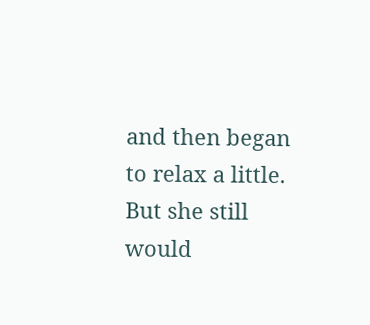and then began to relax a little. But she still would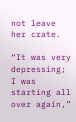not leave her crate.

“It was very depressing; I was starting all over again,”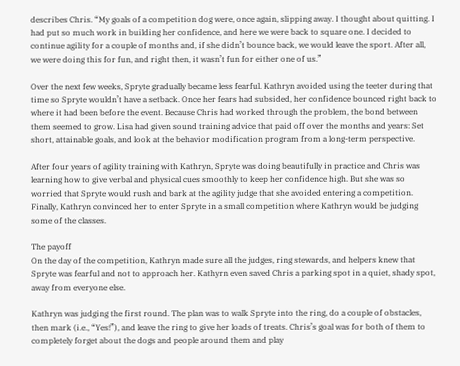describes Chris. “My goals of a competition dog were, once again, slipping away. I thought about quitting. I had put so much work in building her confidence, and here we were back to square one. I decided to continue agility for a couple of months and, if she didn’t bounce back, we would leave the sport. After all, we were doing this for fun, and right then, it wasn’t fun for either one of us.”

Over the next few weeks, Spryte gradually became less fearful. Kathryn avoided using the teeter during that time so Spryte wouldn’t have a setback. Once her fears had subsided, her confidence bounced right back to where it had been before the event. Because Chris had worked through the problem, the bond between them seemed to grow. Lisa had given sound training advice that paid off over the months and years: Set short, attainable goals, and look at the behavior modification program from a long-term perspective.

After four years of agility training with Kathryn, Spryte was doing beautifully in practice and Chris was learning how to give verbal and physical cues smoothly to keep her confidence high. But she was so worried that Spryte would rush and bark at the agility judge that she avoided entering a competition. Finally, Kathryn convinced her to enter Spryte in a small competition where Kathryn would be judging some of the classes.

The payoff
On the day of the competition, Kathryn made sure all the judges, ring stewards, and helpers knew that Spryte was fearful and not to approach her. Kathyrn even saved Chris a parking spot in a quiet, shady spot, away from everyone else.

Kathryn was judging the first round. The plan was to walk Spryte into the ring, do a couple of obstacles, then mark (i.e., “Yes!”), and leave the ring to give her loads of treats. Chris’s goal was for both of them to completely forget about the dogs and people around them and play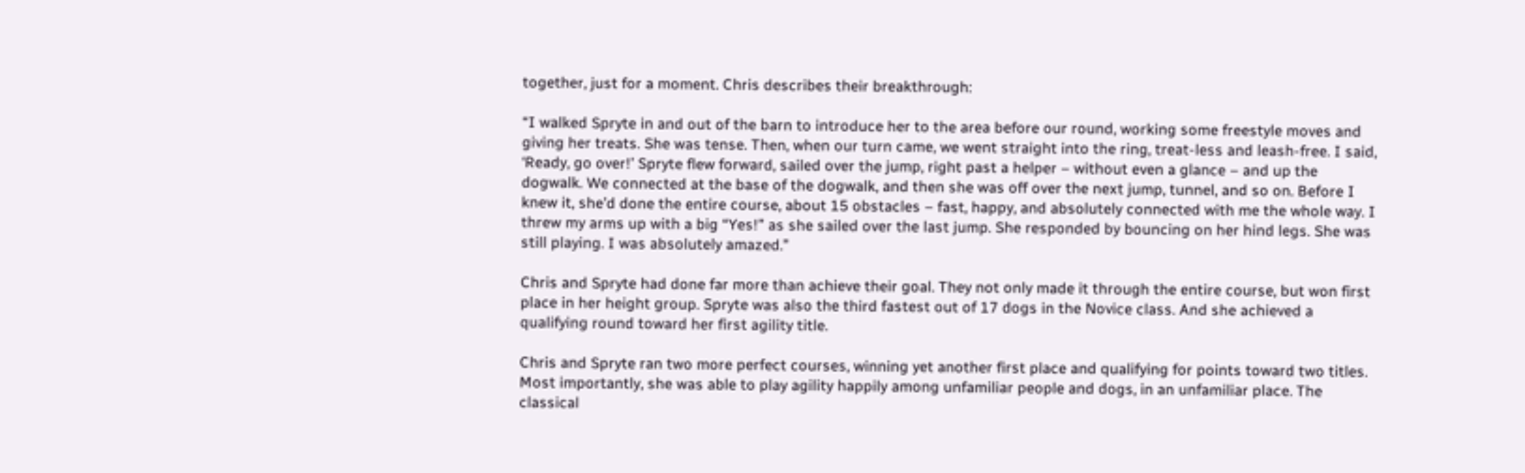together, just for a moment. Chris describes their breakthrough:

“I walked Spryte in and out of the barn to introduce her to the area before our round, working some freestyle moves and giving her treats. She was tense. Then, when our turn came, we went straight into the ring, treat-less and leash-free. I said, ‘Ready, go over!’ Spryte flew forward, sailed over the jump, right past a helper – without even a glance – and up the dogwalk. We connected at the base of the dogwalk, and then she was off over the next jump, tunnel, and so on. Before I knew it, she’d done the entire course, about 15 obstacles – fast, happy, and absolutely connected with me the whole way. I threw my arms up with a big “Yes!” as she sailed over the last jump. She responded by bouncing on her hind legs. She was still playing. I was absolutely amazed.”

Chris and Spryte had done far more than achieve their goal. They not only made it through the entire course, but won first place in her height group. Spryte was also the third fastest out of 17 dogs in the Novice class. And she achieved a qualifying round toward her first agility title.

Chris and Spryte ran two more perfect courses, winning yet another first place and qualifying for points toward two titles. Most importantly, she was able to play agility happily among unfamiliar people and dogs, in an unfamiliar place. The classical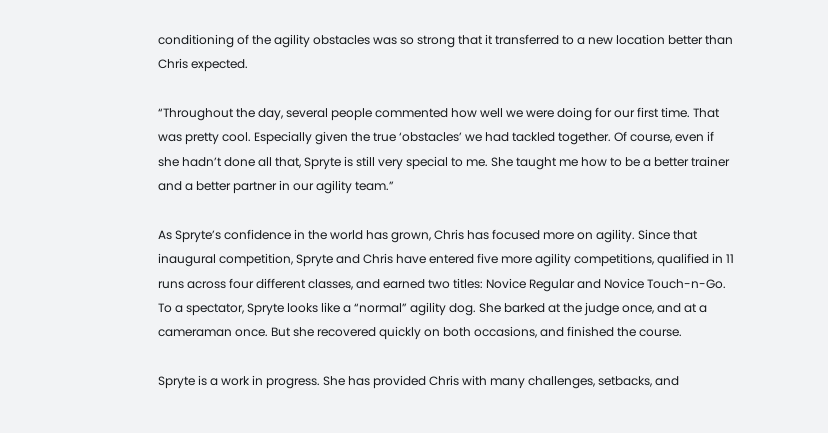conditioning of the agility obstacles was so strong that it transferred to a new location better than Chris expected.

“Throughout the day, several people commented how well we were doing for our first time. That was pretty cool. Especially given the true ‘obstacles’ we had tackled together. Of course, even if she hadn’t done all that, Spryte is still very special to me. She taught me how to be a better trainer and a better partner in our agility team.”

As Spryte’s confidence in the world has grown, Chris has focused more on agility. Since that inaugural competition, Spryte and Chris have entered five more agility competitions, qualified in 11 runs across four different classes, and earned two titles: Novice Regular and Novice Touch-n-Go. To a spectator, Spryte looks like a “normal” agility dog. She barked at the judge once, and at a cameraman once. But she recovered quickly on both occasions, and finished the course.

Spryte is a work in progress. She has provided Chris with many challenges, setbacks, and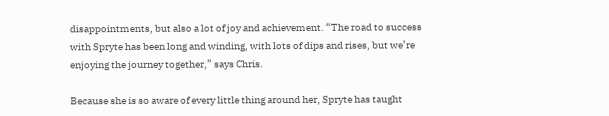disappointments, but also a lot of joy and achievement. “The road to success with Spryte has been long and winding, with lots of dips and rises, but we’re enjoying the journey together,” says Chris.

Because she is so aware of every little thing around her, Spryte has taught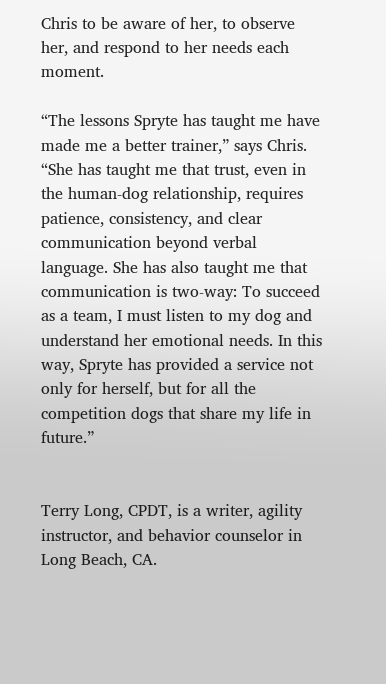Chris to be aware of her, to observe her, and respond to her needs each moment.

“The lessons Spryte has taught me have made me a better trainer,” says Chris. “She has taught me that trust, even in the human-dog relationship, requires patience, consistency, and clear communication beyond verbal language. She has also taught me that communication is two-way: To succeed as a team, I must listen to my dog and understand her emotional needs. In this way, Spryte has provided a service not only for herself, but for all the competition dogs that share my life in future.”


Terry Long, CPDT, is a writer, agility instructor, and behavior counselor in Long Beach, CA.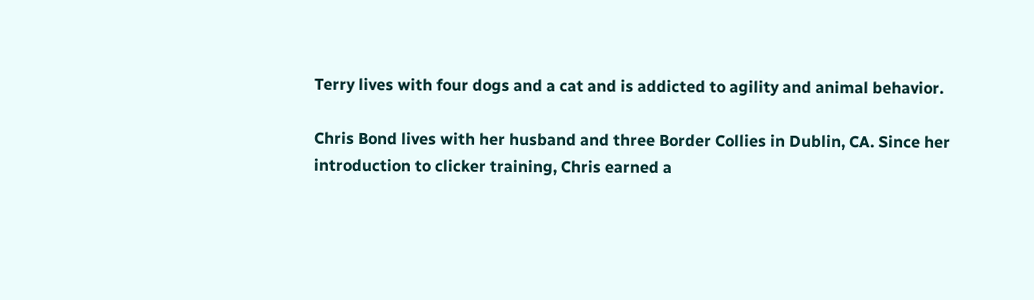Terry lives with four dogs and a cat and is addicted to agility and animal behavior.

Chris Bond lives with her husband and three Border Collies in Dublin, CA. Since her introduction to clicker training, Chris earned a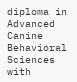diploma in Advanced Canine Behavioral Sciences with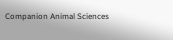Companion Animal Sciences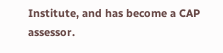Institute, and has become a CAP assessor.